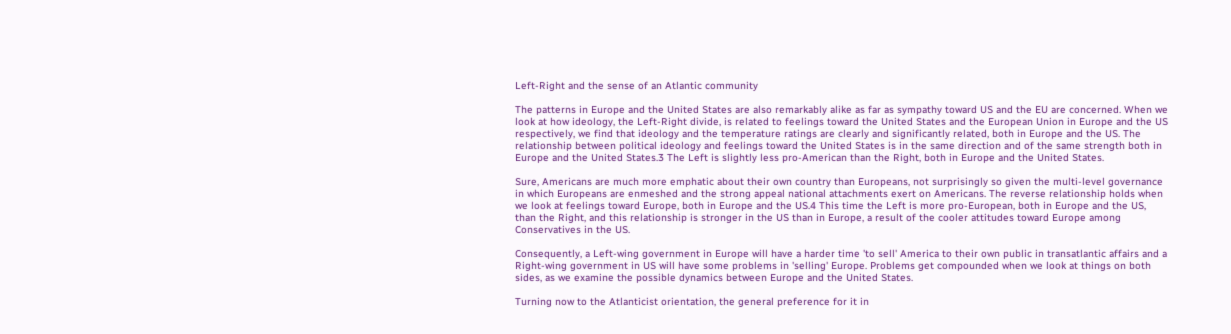Left-Right and the sense of an Atlantic community

The patterns in Europe and the United States are also remarkably alike as far as sympathy toward US and the EU are concerned. When we look at how ideology, the Left-Right divide, is related to feelings toward the United States and the European Union in Europe and the US respectively, we find that ideology and the temperature ratings are clearly and significantly related, both in Europe and the US. The relationship between political ideology and feelings toward the United States is in the same direction and of the same strength both in Europe and the United States.3 The Left is slightly less pro-American than the Right, both in Europe and the United States.

Sure, Americans are much more emphatic about their own country than Europeans, not surprisingly so given the multi-level governance in which Europeans are enmeshed and the strong appeal national attachments exert on Americans. The reverse relationship holds when we look at feelings toward Europe, both in Europe and the US.4 This time the Left is more pro-European, both in Europe and the US, than the Right, and this relationship is stronger in the US than in Europe, a result of the cooler attitudes toward Europe among Conservatives in the US.

Consequently, a Left-wing government in Europe will have a harder time 'to sell' America to their own public in transatlantic affairs and a Right-wing government in US will have some problems in 'selling' Europe. Problems get compounded when we look at things on both sides, as we examine the possible dynamics between Europe and the United States.

Turning now to the Atlanticist orientation, the general preference for it in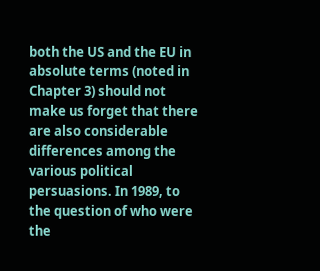both the US and the EU in absolute terms (noted in Chapter 3) should not make us forget that there are also considerable differences among the various political persuasions. In 1989, to the question of who were the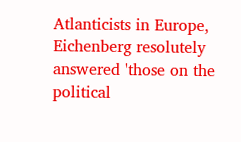Atlanticists in Europe, Eichenberg resolutely answered 'those on the political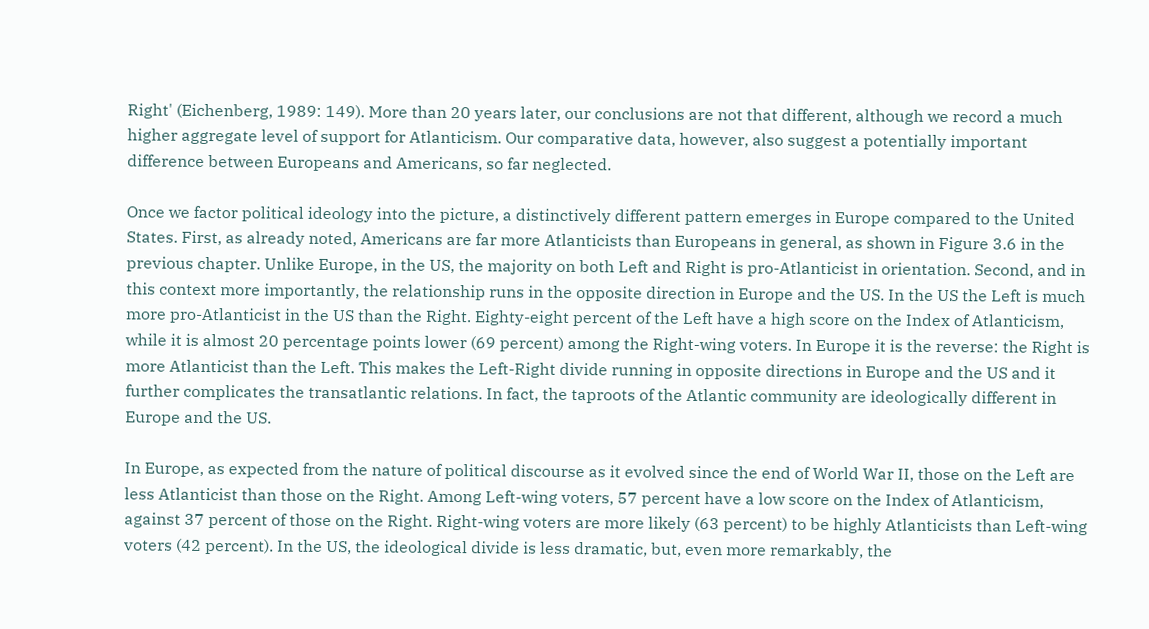Right' (Eichenberg, 1989: 149). More than 20 years later, our conclusions are not that different, although we record a much higher aggregate level of support for Atlanticism. Our comparative data, however, also suggest a potentially important difference between Europeans and Americans, so far neglected.

Once we factor political ideology into the picture, a distinctively different pattern emerges in Europe compared to the United States. First, as already noted, Americans are far more Atlanticists than Europeans in general, as shown in Figure 3.6 in the previous chapter. Unlike Europe, in the US, the majority on both Left and Right is pro-Atlanticist in orientation. Second, and in this context more importantly, the relationship runs in the opposite direction in Europe and the US. In the US the Left is much more pro-Atlanticist in the US than the Right. Eighty-eight percent of the Left have a high score on the Index of Atlanticism, while it is almost 20 percentage points lower (69 percent) among the Right-wing voters. In Europe it is the reverse: the Right is more Atlanticist than the Left. This makes the Left-Right divide running in opposite directions in Europe and the US and it further complicates the transatlantic relations. In fact, the taproots of the Atlantic community are ideologically different in Europe and the US.

In Europe, as expected from the nature of political discourse as it evolved since the end of World War II, those on the Left are less Atlanticist than those on the Right. Among Left-wing voters, 57 percent have a low score on the Index of Atlanticism, against 37 percent of those on the Right. Right-wing voters are more likely (63 percent) to be highly Atlanticists than Left-wing voters (42 percent). In the US, the ideological divide is less dramatic, but, even more remarkably, the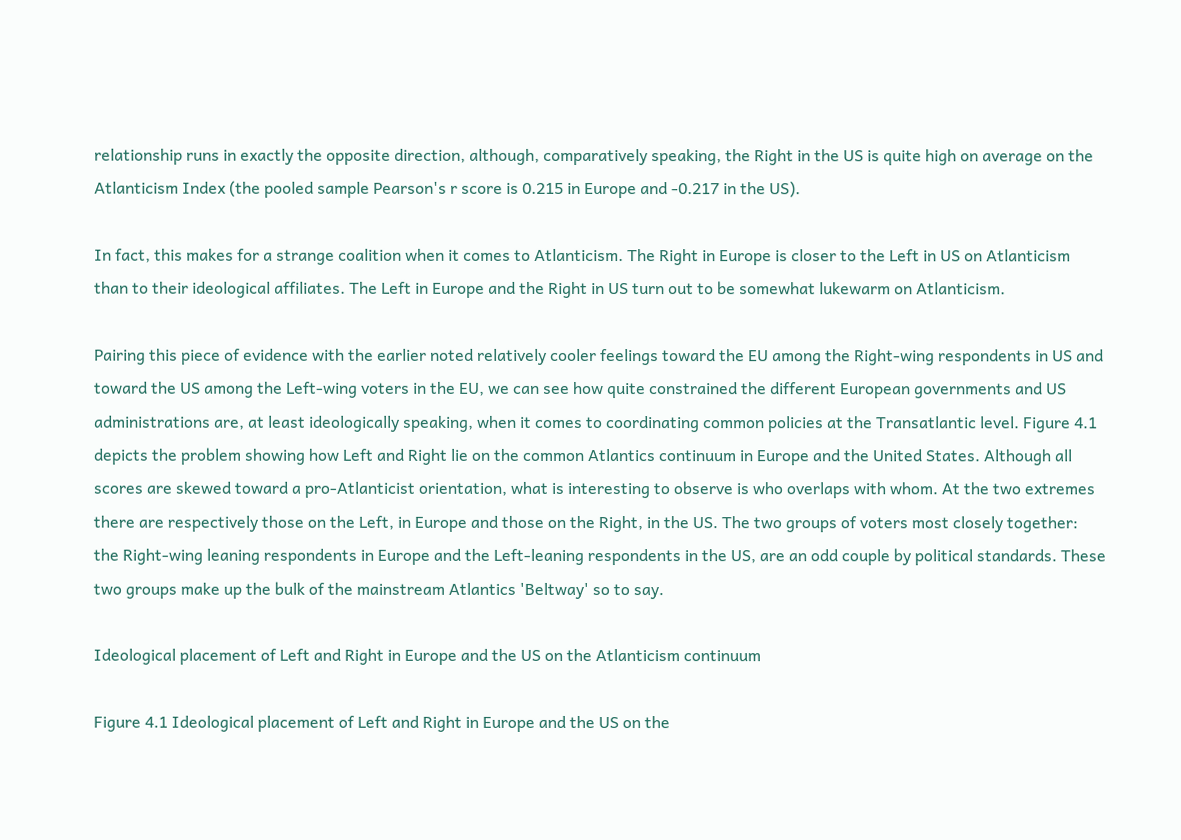relationship runs in exactly the opposite direction, although, comparatively speaking, the Right in the US is quite high on average on the Atlanticism Index (the pooled sample Pearson's r score is 0.215 in Europe and -0.217 in the US).

In fact, this makes for a strange coalition when it comes to Atlanticism. The Right in Europe is closer to the Left in US on Atlanticism than to their ideological affiliates. The Left in Europe and the Right in US turn out to be somewhat lukewarm on Atlanticism.

Pairing this piece of evidence with the earlier noted relatively cooler feelings toward the EU among the Right-wing respondents in US and toward the US among the Left-wing voters in the EU, we can see how quite constrained the different European governments and US administrations are, at least ideologically speaking, when it comes to coordinating common policies at the Transatlantic level. Figure 4.1 depicts the problem showing how Left and Right lie on the common Atlantics continuum in Europe and the United States. Although all scores are skewed toward a pro-Atlanticist orientation, what is interesting to observe is who overlaps with whom. At the two extremes there are respectively those on the Left, in Europe and those on the Right, in the US. The two groups of voters most closely together: the Right-wing leaning respondents in Europe and the Left-leaning respondents in the US, are an odd couple by political standards. These two groups make up the bulk of the mainstream Atlantics 'Beltway' so to say.

Ideological placement of Left and Right in Europe and the US on the Atlanticism continuum

Figure 4.1 Ideological placement of Left and Right in Europe and the US on the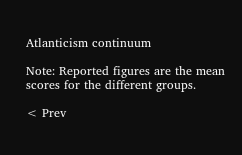Atlanticism continuum

Note: Reported figures are the mean scores for the different groups.

< Prev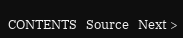CONTENTS   Source   Next >